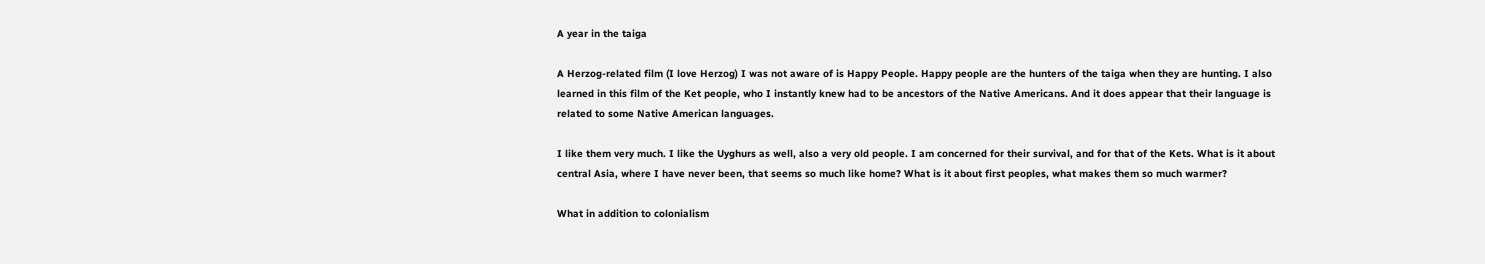A year in the taiga

A Herzog-related film (I love Herzog) I was not aware of is Happy People. Happy people are the hunters of the taiga when they are hunting. I also learned in this film of the Ket people, who I instantly knew had to be ancestors of the Native Americans. And it does appear that their language is related to some Native American languages.

I like them very much. I like the Uyghurs as well, also a very old people. I am concerned for their survival, and for that of the Kets. What is it about central Asia, where I have never been, that seems so much like home? What is it about first peoples, what makes them so much warmer?

What in addition to colonialism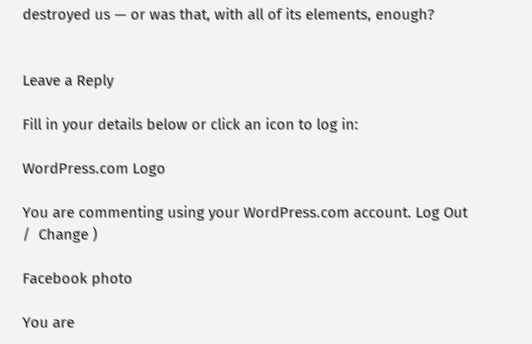destroyed us — or was that, with all of its elements, enough?


Leave a Reply

Fill in your details below or click an icon to log in:

WordPress.com Logo

You are commenting using your WordPress.com account. Log Out /  Change )

Facebook photo

You are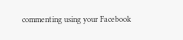commenting using your Facebook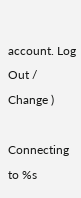account. Log Out /  Change )

Connecting to %s